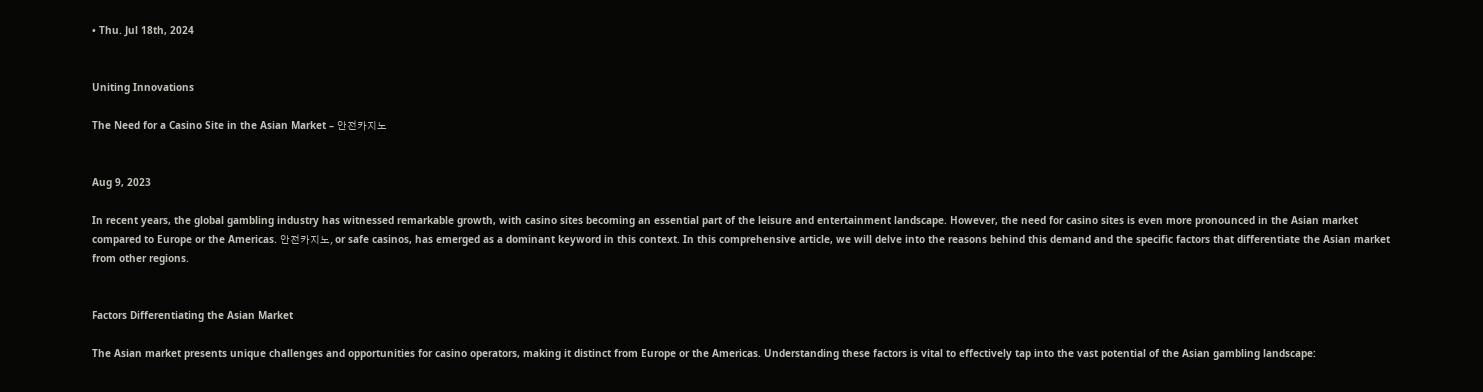• Thu. Jul 18th, 2024


Uniting Innovations

The Need for a Casino Site in the Asian Market – 안전카지노


Aug 9, 2023

In recent years, the global gambling industry has witnessed remarkable growth, with casino sites becoming an essential part of the leisure and entertainment landscape. However, the need for casino sites is even more pronounced in the Asian market compared to Europe or the Americas. 안전카지노, or safe casinos, has emerged as a dominant keyword in this context. In this comprehensive article, we will delve into the reasons behind this demand and the specific factors that differentiate the Asian market from other regions.


Factors Differentiating the Asian Market

The Asian market presents unique challenges and opportunities for casino operators, making it distinct from Europe or the Americas. Understanding these factors is vital to effectively tap into the vast potential of the Asian gambling landscape: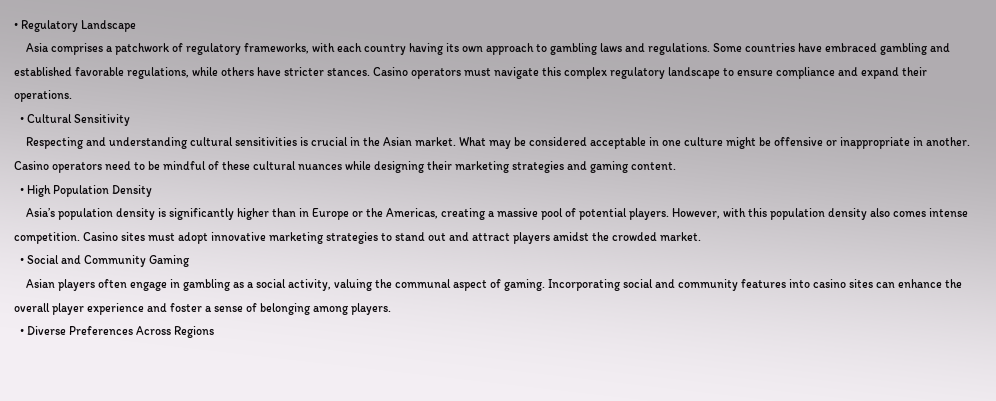• Regulatory Landscape
    Asia comprises a patchwork of regulatory frameworks, with each country having its own approach to gambling laws and regulations. Some countries have embraced gambling and established favorable regulations, while others have stricter stances. Casino operators must navigate this complex regulatory landscape to ensure compliance and expand their operations.
  • Cultural Sensitivity
    Respecting and understanding cultural sensitivities is crucial in the Asian market. What may be considered acceptable in one culture might be offensive or inappropriate in another. Casino operators need to be mindful of these cultural nuances while designing their marketing strategies and gaming content.
  • High Population Density
    Asia’s population density is significantly higher than in Europe or the Americas, creating a massive pool of potential players. However, with this population density also comes intense competition. Casino sites must adopt innovative marketing strategies to stand out and attract players amidst the crowded market.
  • Social and Community Gaming
    Asian players often engage in gambling as a social activity, valuing the communal aspect of gaming. Incorporating social and community features into casino sites can enhance the overall player experience and foster a sense of belonging among players.
  • Diverse Preferences Across Regions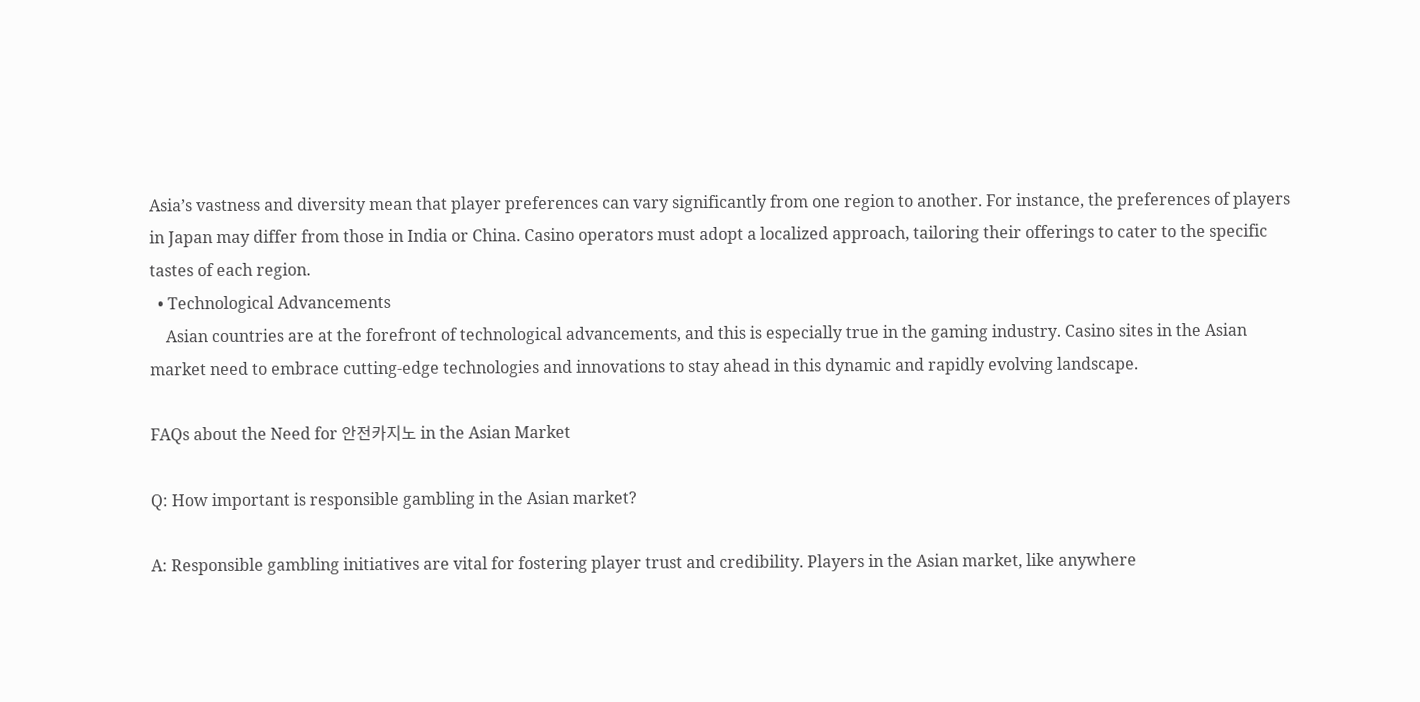Asia’s vastness and diversity mean that player preferences can vary significantly from one region to another. For instance, the preferences of players in Japan may differ from those in India or China. Casino operators must adopt a localized approach, tailoring their offerings to cater to the specific tastes of each region.
  • Technological Advancements
    Asian countries are at the forefront of technological advancements, and this is especially true in the gaming industry. Casino sites in the Asian market need to embrace cutting-edge technologies and innovations to stay ahead in this dynamic and rapidly evolving landscape.

FAQs about the Need for 안전카지노 in the Asian Market

Q: How important is responsible gambling in the Asian market?

A: Responsible gambling initiatives are vital for fostering player trust and credibility. Players in the Asian market, like anywhere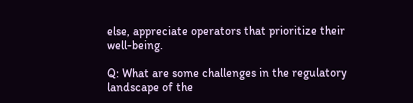else, appreciate operators that prioritize their well-being.

Q: What are some challenges in the regulatory landscape of the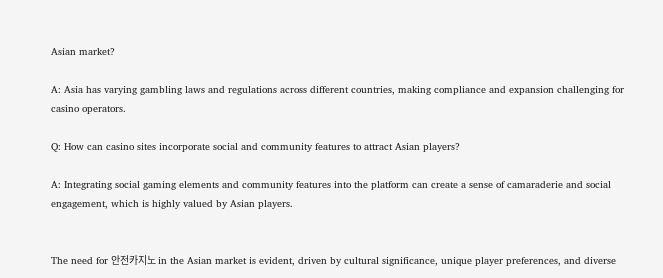Asian market?

A: Asia has varying gambling laws and regulations across different countries, making compliance and expansion challenging for casino operators.

Q: How can casino sites incorporate social and community features to attract Asian players?

A: Integrating social gaming elements and community features into the platform can create a sense of camaraderie and social engagement, which is highly valued by Asian players.


The need for 안전카지노 in the Asian market is evident, driven by cultural significance, unique player preferences, and diverse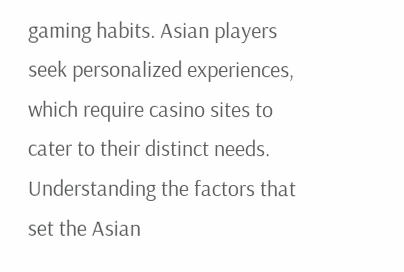gaming habits. Asian players seek personalized experiences, which require casino sites to cater to their distinct needs. Understanding the factors that set the Asian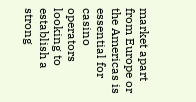market apart from Europe or the Americas is essential for casino operators looking to establish a strong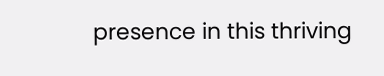presence in this thriving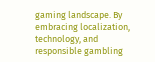gaming landscape. By embracing localization, technology, and responsible gambling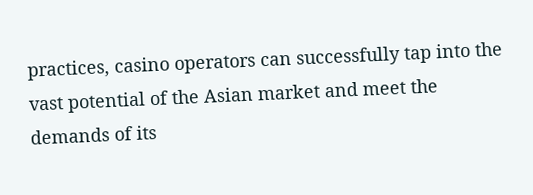practices, casino operators can successfully tap into the vast potential of the Asian market and meet the demands of its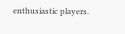enthusiastic players.